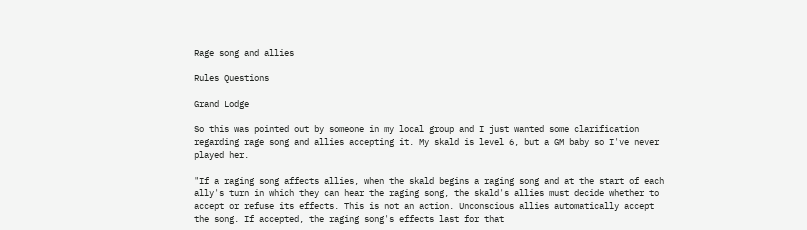Rage song and allies

Rules Questions

Grand Lodge

So this was pointed out by someone in my local group and I just wanted some clarification regarding rage song and allies accepting it. My skald is level 6, but a GM baby so I've never played her.

"If a raging song affects allies, when the skald begins a raging song and at the start of each ally's turn in which they can hear the raging song, the skald's allies must decide whether to accept or refuse its effects. This is not an action. Unconscious allies automatically accept the song. If accepted, the raging song's effects last for that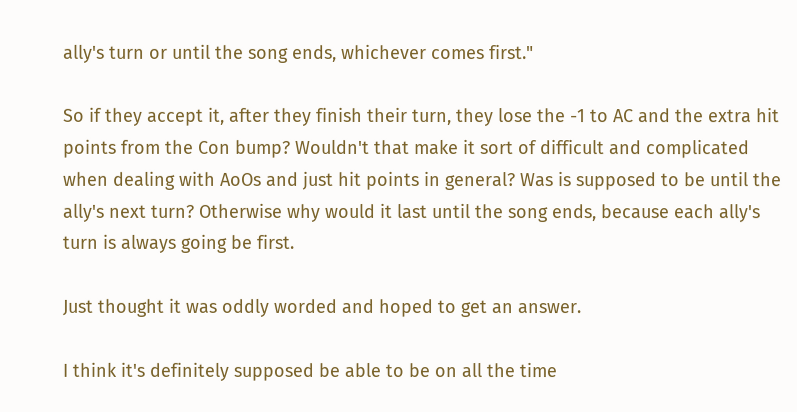ally's turn or until the song ends, whichever comes first."

So if they accept it, after they finish their turn, they lose the -1 to AC and the extra hit points from the Con bump? Wouldn't that make it sort of difficult and complicated when dealing with AoOs and just hit points in general? Was is supposed to be until the ally's next turn? Otherwise why would it last until the song ends, because each ally's turn is always going be first.

Just thought it was oddly worded and hoped to get an answer.

I think it's definitely supposed be able to be on all the time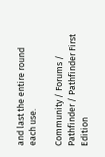and last the entire round each use.

Community / Forums / Pathfinder / Pathfinder First Edition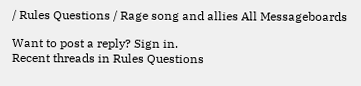/ Rules Questions / Rage song and allies All Messageboards

Want to post a reply? Sign in.
Recent threads in Rules Questions